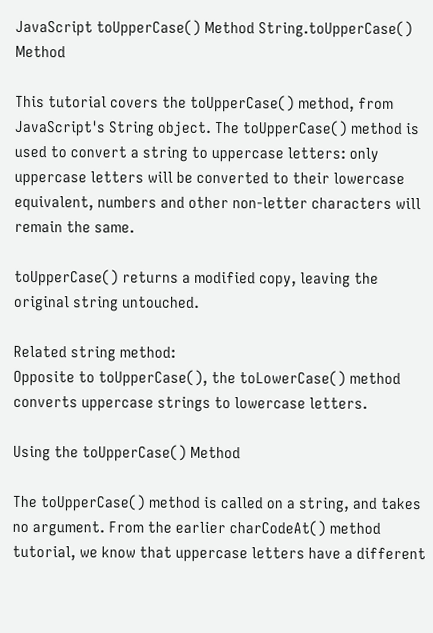JavaScript toUpperCase() Method String.toUpperCase() Method

This tutorial covers the toUpperCase() method, from JavaScript's String object. The toUpperCase() method is used to convert a string to uppercase letters: only uppercase letters will be converted to their lowercase equivalent, numbers and other non-letter characters will remain the same.

toUpperCase() returns a modified copy, leaving the original string untouched.

Related string method:
Opposite to toUpperCase(), the toLowerCase() method converts uppercase strings to lowercase letters.

Using the toUpperCase() Method

The toUpperCase() method is called on a string, and takes no argument. From the earlier charCodeAt() method tutorial, we know that uppercase letters have a different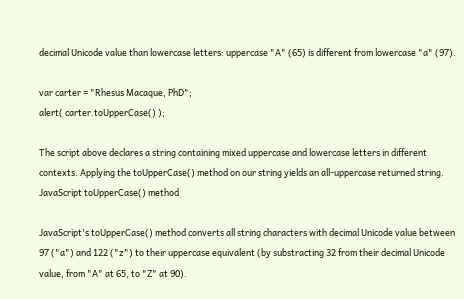decimal Unicode value than lowercase letters: uppercase "A" (65) is different from lowercase "a" (97).

var carter = "Rhesus Macaque, PhD";
alert( carter.toUpperCase() );

The script above declares a string containing mixed uppercase and lowercase letters in different contexts. Applying the toUpperCase() method on our string yields an all-uppercase returned string. JavaScript toUpperCase() method

JavaScript's toUpperCase() method converts all string characters with decimal Unicode value between 97 ("a") and 122 ("z") to their uppercase equivalent (by substracting 32 from their decimal Unicode value, from "A" at 65, to "Z" at 90).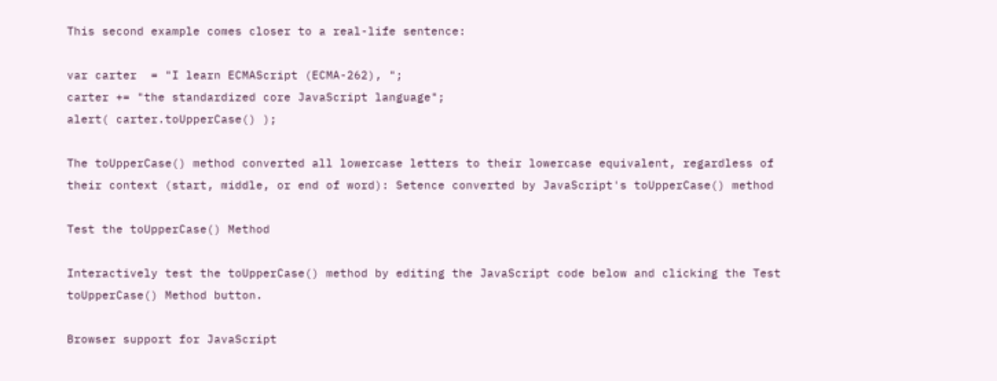This second example comes closer to a real-life sentence:

var carter  = "I learn ECMAScript (ECMA-262), ";
carter += "the standardized core JavaScript language";
alert( carter.toUpperCase() );

The toUpperCase() method converted all lowercase letters to their lowercase equivalent, regardless of their context (start, middle, or end of word): Setence converted by JavaScript's toUpperCase() method

Test the toUpperCase() Method

Interactively test the toUpperCase() method by editing the JavaScript code below and clicking the Test toUpperCase() Method button.

Browser support for JavaScript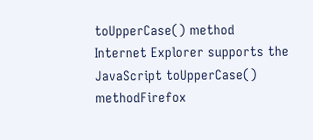toUpperCase() method
Internet Explorer supports the JavaScript toUpperCase() methodFirefox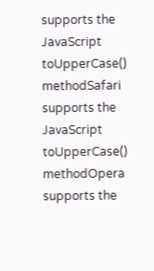supports the JavaScript toUpperCase() methodSafari supports the JavaScript toUpperCase() methodOpera supports the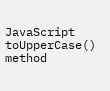JavaScript toUpperCase() method